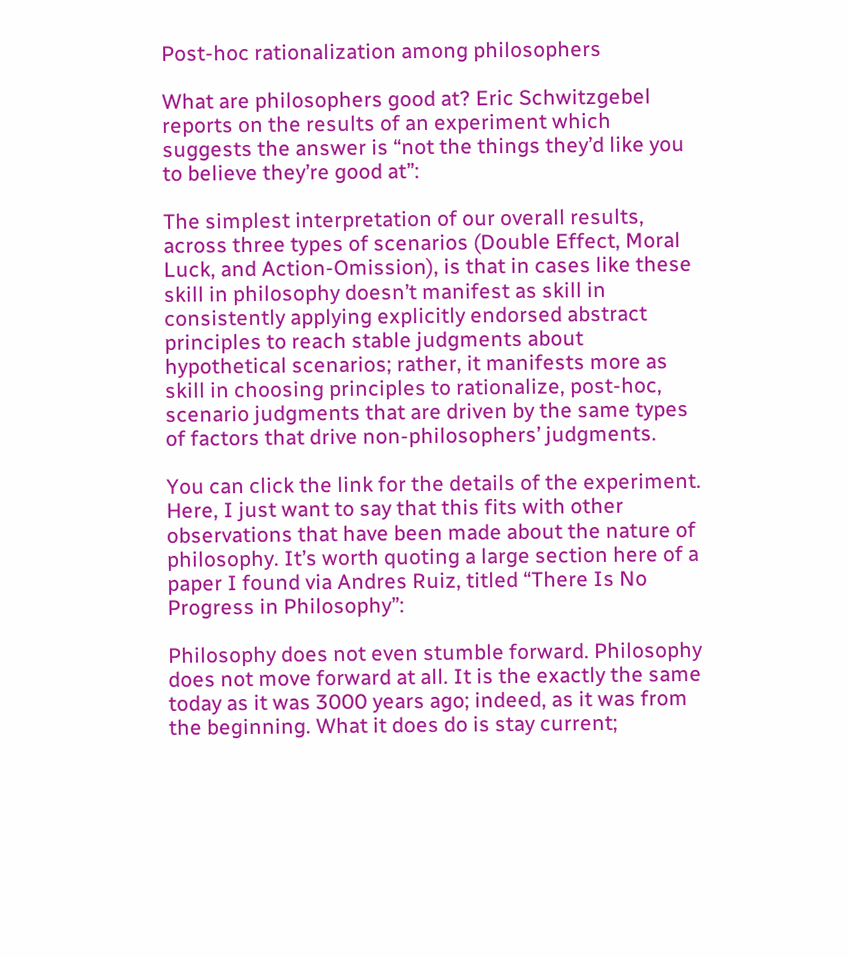Post-hoc rationalization among philosophers

What are philosophers good at? Eric Schwitzgebel reports on the results of an experiment which suggests the answer is “not the things they’d like you to believe they’re good at”:

The simplest interpretation of our overall results, across three types of scenarios (Double Effect, Moral Luck, and Action-Omission), is that in cases like these skill in philosophy doesn’t manifest as skill in consistently applying explicitly endorsed abstract principles to reach stable judgments about hypothetical scenarios; rather, it manifests more as skill in choosing principles to rationalize, post-hoc, scenario judgments that are driven by the same types of factors that drive non-philosophers’ judgments.

You can click the link for the details of the experiment. Here, I just want to say that this fits with other observations that have been made about the nature of philosophy. It’s worth quoting a large section here of a paper I found via Andres Ruiz, titled “There Is No Progress in Philosophy”:

Philosophy does not even stumble forward. Philosophy does not move forward at all. It is the exactly the same today as it was 3000 years ago; indeed, as it was from the beginning. What it does do is stay current;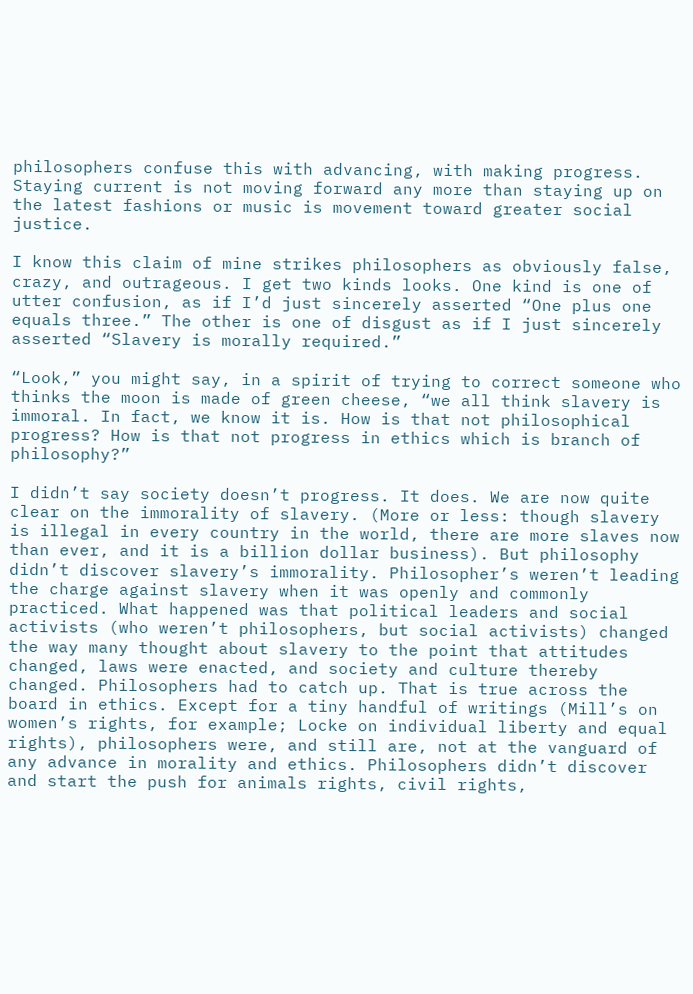philosophers confuse this with advancing, with making progress. Staying current is not moving forward any more than staying up on the latest fashions or music is movement toward greater social justice.

I know this claim of mine strikes philosophers as obviously false, crazy, and outrageous. I get two kinds looks. One kind is one of utter confusion, as if I’d just sincerely asserted “One plus one equals three.” The other is one of disgust as if I just sincerely asserted “Slavery is morally required.”

“Look,” you might say, in a spirit of trying to correct someone who thinks the moon is made of green cheese, “we all think slavery is immoral. In fact, we know it is. How is that not philosophical progress? How is that not progress in ethics which is branch of philosophy?”

I didn’t say society doesn’t progress. It does. We are now quite clear on the immorality of slavery. (More or less: though slavery is illegal in every country in the world, there are more slaves now than ever, and it is a billion dollar business). But philosophy didn’t discover slavery’s immorality. Philosopher’s weren’t leading the charge against slavery when it was openly and commonly practiced. What happened was that political leaders and social activists (who weren’t philosophers, but social activists) changed the way many thought about slavery to the point that attitudes changed, laws were enacted, and society and culture thereby changed. Philosophers had to catch up. That is true across the board in ethics. Except for a tiny handful of writings (Mill’s on women’s rights, for example; Locke on individual liberty and equal rights), philosophers were, and still are, not at the vanguard of any advance in morality and ethics. Philosophers didn’t discover and start the push for animals rights, civil rights,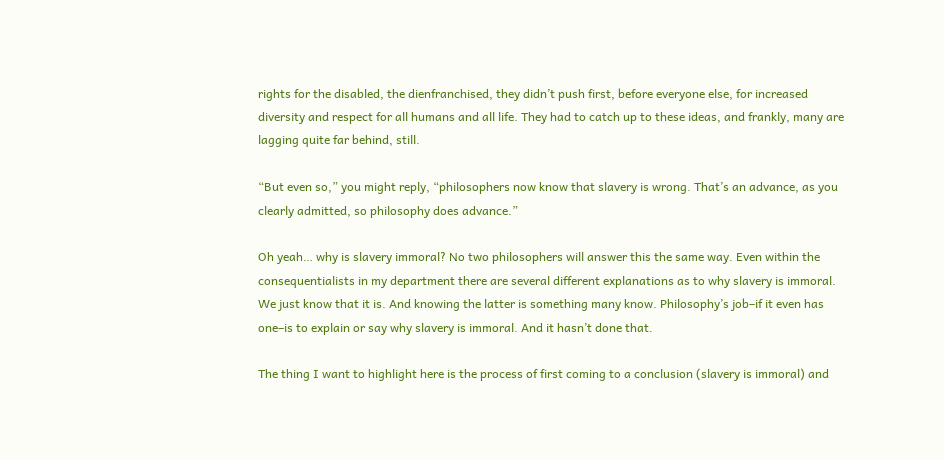rights for the disabled, the dienfranchised, they didn’t push first, before everyone else, for increased diversity and respect for all humans and all life. They had to catch up to these ideas, and frankly, many are lagging quite far behind, still.

“But even so,” you might reply, “philosophers now know that slavery is wrong. That’s an advance, as you clearly admitted, so philosophy does advance.”

Oh yeah… why is slavery immoral? No two philosophers will answer this the same way. Even within the consequentialists in my department there are several different explanations as to why slavery is immoral. We just know that it is. And knowing the latter is something many know. Philosophy’s job–if it even has one–is to explain or say why slavery is immoral. And it hasn’t done that.

The thing I want to highlight here is the process of first coming to a conclusion (slavery is immoral) and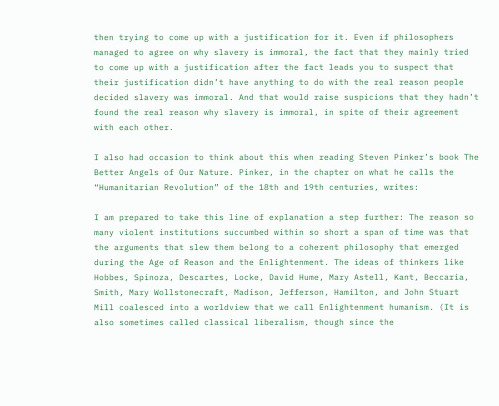then trying to come up with a justification for it. Even if philosophers managed to agree on why slavery is immoral, the fact that they mainly tried to come up with a justification after the fact leads you to suspect that their justification didn’t have anything to do with the real reason people decided slavery was immoral. And that would raise suspicions that they hadn’t found the real reason why slavery is immoral, in spite of their agreement with each other.

I also had occasion to think about this when reading Steven Pinker’s book The Better Angels of Our Nature. Pinker, in the chapter on what he calls the “Humanitarian Revolution” of the 18th and 19th centuries, writes:

I am prepared to take this line of explanation a step further: The reason so many violent institutions succumbed within so short a span of time was that the arguments that slew them belong to a coherent philosophy that emerged during the Age of Reason and the Enlightenment. The ideas of thinkers like Hobbes, Spinoza, Descartes, Locke, David Hume, Mary Astell, Kant, Beccaria, Smith, Mary Wollstonecraft, Madison, Jefferson, Hamilton, and John Stuart Mill coalesced into a worldview that we call Enlightenment humanism. (It is also sometimes called classical liberalism, though since the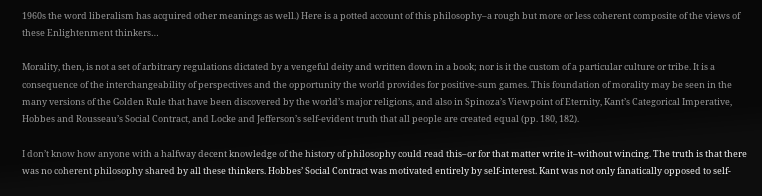1960s the word liberalism has acquired other meanings as well.) Here is a potted account of this philosophy–a rough but more or less coherent composite of the views of these Enlightenment thinkers…

Morality, then, is not a set of arbitrary regulations dictated by a vengeful deity and written down in a book; nor is it the custom of a particular culture or tribe. It is a consequence of the interchangeability of perspectives and the opportunity the world provides for positive-sum games. This foundation of morality may be seen in the many versions of the Golden Rule that have been discovered by the world’s major religions, and also in Spinoza’s Viewpoint of Eternity, Kant’s Categorical Imperative, Hobbes and Rousseau’s Social Contract, and Locke and Jefferson’s self-evident truth that all people are created equal (pp. 180, 182).

I don’t know how anyone with a halfway decent knowledge of the history of philosophy could read this–or for that matter write it–without wincing. The truth is that there was no coherent philosophy shared by all these thinkers. Hobbes’ Social Contract was motivated entirely by self-interest. Kant was not only fanatically opposed to self-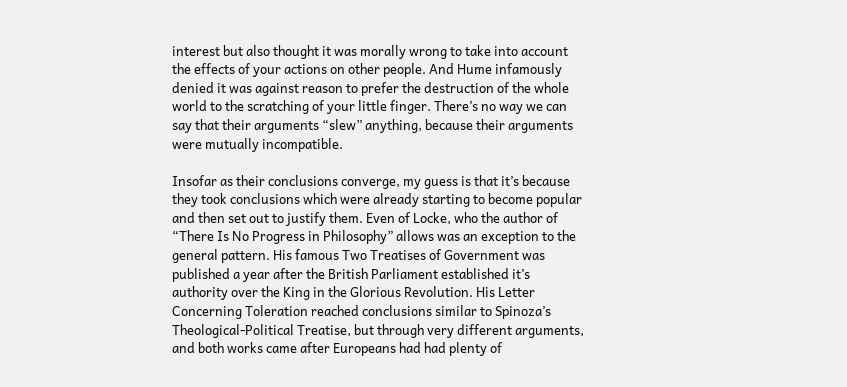interest but also thought it was morally wrong to take into account the effects of your actions on other people. And Hume infamously denied it was against reason to prefer the destruction of the whole world to the scratching of your little finger. There’s no way we can say that their arguments “slew” anything, because their arguments were mutually incompatible.

Insofar as their conclusions converge, my guess is that it’s because they took conclusions which were already starting to become popular and then set out to justify them. Even of Locke, who the author of “There Is No Progress in Philosophy” allows was an exception to the general pattern. His famous Two Treatises of Government was published a year after the British Parliament established it’s authority over the King in the Glorious Revolution. His Letter Concerning Toleration reached conclusions similar to Spinoza’s Theological-Political Treatise, but through very different arguments, and both works came after Europeans had had plenty of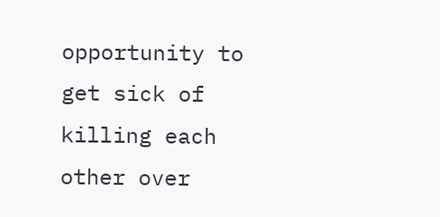opportunity to get sick of killing each other over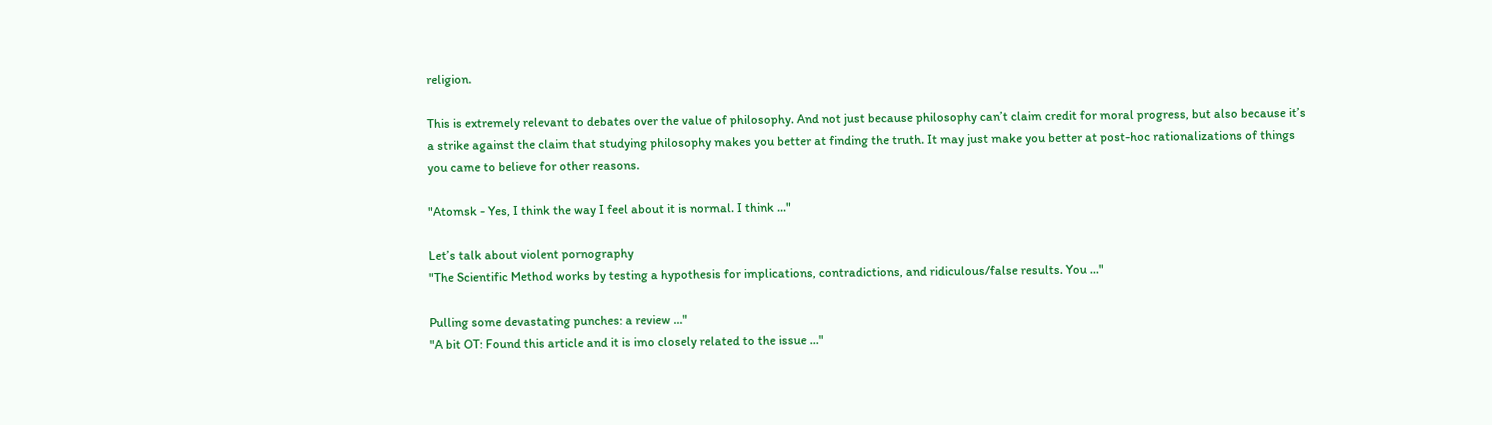religion.

This is extremely relevant to debates over the value of philosophy. And not just because philosophy can’t claim credit for moral progress, but also because it’s a strike against the claim that studying philosophy makes you better at finding the truth. It may just make you better at post-hoc rationalizations of things you came to believe for other reasons.

"Atomsk - Yes, I think the way I feel about it is normal. I think ..."

Let’s talk about violent pornography
"The Scientific Method works by testing a hypothesis for implications, contradictions, and ridiculous/false results. You ..."

Pulling some devastating punches: a review ..."
"A bit OT: Found this article and it is imo closely related to the issue ..."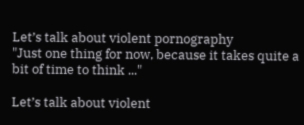Let’s talk about violent pornography
"Just one thing for now, because it takes quite a bit of time to think ..."

Let’s talk about violent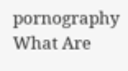pornography
What Are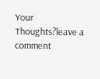Your Thoughts?leave a comment